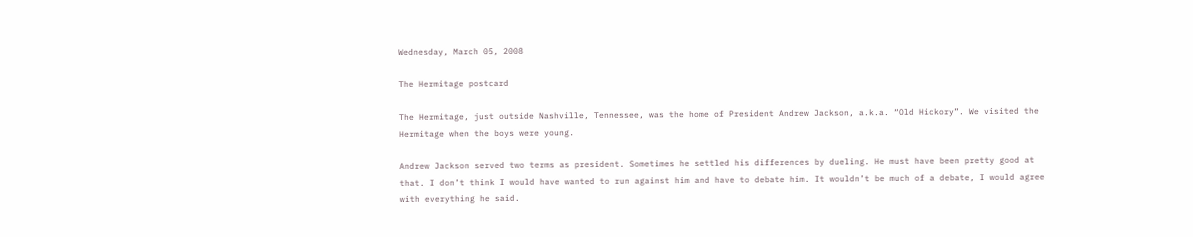Wednesday, March 05, 2008

The Hermitage postcard

The Hermitage, just outside Nashville, Tennessee, was the home of President Andrew Jackson, a.k.a. “Old Hickory”. We visited the Hermitage when the boys were young.

Andrew Jackson served two terms as president. Sometimes he settled his differences by dueling. He must have been pretty good at that. I don’t think I would have wanted to run against him and have to debate him. It wouldn’t be much of a debate, I would agree with everything he said.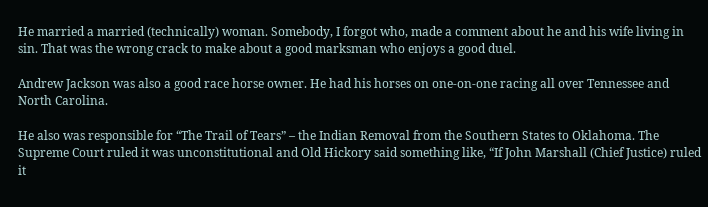He married a married (technically) woman. Somebody, I forgot who, made a comment about he and his wife living in sin. That was the wrong crack to make about a good marksman who enjoys a good duel.

Andrew Jackson was also a good race horse owner. He had his horses on one-on-one racing all over Tennessee and North Carolina.

He also was responsible for “The Trail of Tears” – the Indian Removal from the Southern States to Oklahoma. The Supreme Court ruled it was unconstitutional and Old Hickory said something like, “If John Marshall (Chief Justice) ruled it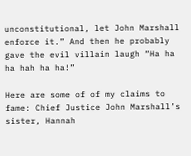unconstitutional, let John Marshall enforce it.” And then he probably gave the evil villain laugh “Ha ha ha hah ha ha!”

Here are some of of my claims to fame: Chief Justice John Marshall’s sister, Hannah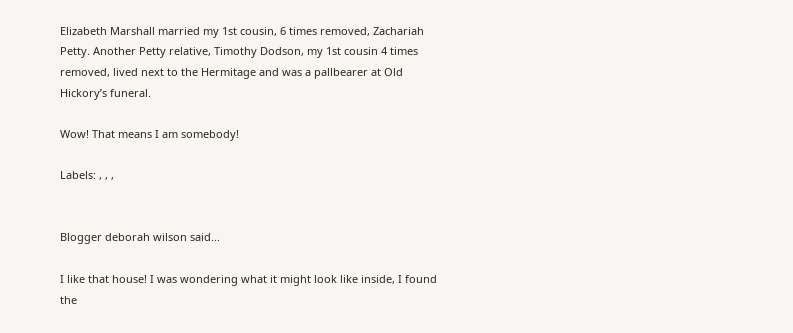Elizabeth Marshall married my 1st cousin, 6 times removed, Zachariah Petty. Another Petty relative, Timothy Dodson, my 1st cousin 4 times removed, lived next to the Hermitage and was a pallbearer at Old Hickory’s funeral.

Wow! That means I am somebody!

Labels: , , ,


Blogger deborah wilson said...

I like that house! I was wondering what it might look like inside, I found the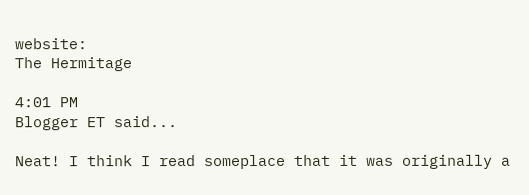website:
The Hermitage

4:01 PM
Blogger ET said...

Neat! I think I read someplace that it was originally a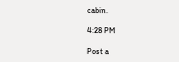cabin.

4:28 PM

Post a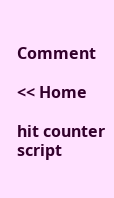Comment

<< Home

hit counter script